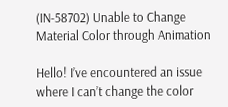(IN-58702) Unable to Change Material Color through Animation

Hello! I’ve encountered an issue where I can’t change the color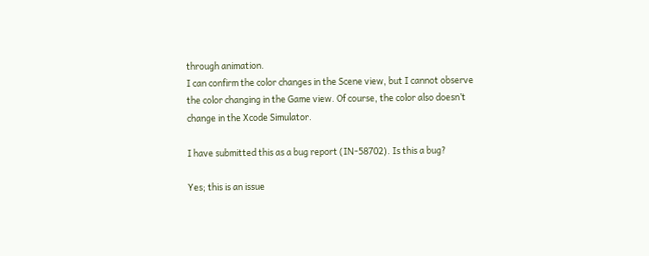through animation.
I can confirm the color changes in the Scene view, but I cannot observe the color changing in the Game view. Of course, the color also doesn’t change in the Xcode Simulator.

I have submitted this as a bug report (IN-58702). Is this a bug?

Yes; this is an issue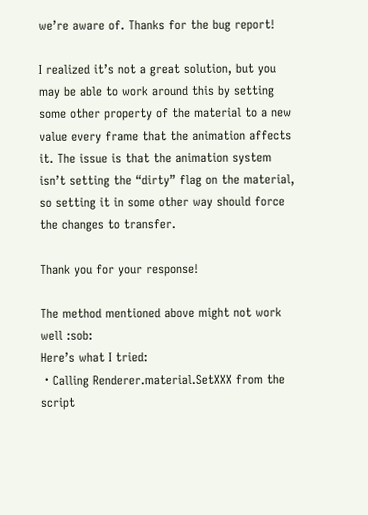we’re aware of. Thanks for the bug report!

I realized it’s not a great solution, but you may be able to work around this by setting some other property of the material to a new value every frame that the animation affects it. The issue is that the animation system isn’t setting the “dirty” flag on the material, so setting it in some other way should force the changes to transfer.

Thank you for your response!

The method mentioned above might not work well :sob:
Here’s what I tried:
・Calling Renderer.material.SetXXX from the script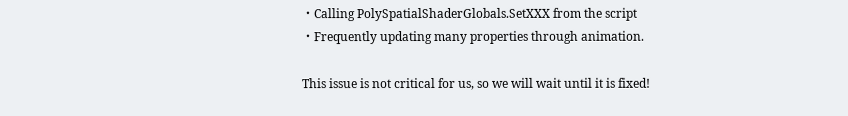・Calling PolySpatialShaderGlobals.SetXXX from the script
・Frequently updating many properties through animation.

This issue is not critical for us, so we will wait until it is fixed!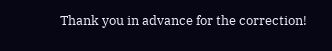Thank you in advance for the correction!